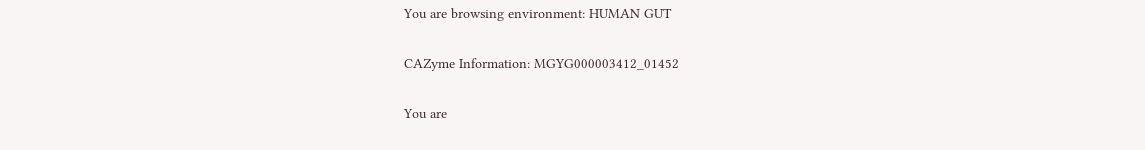You are browsing environment: HUMAN GUT

CAZyme Information: MGYG000003412_01452

You are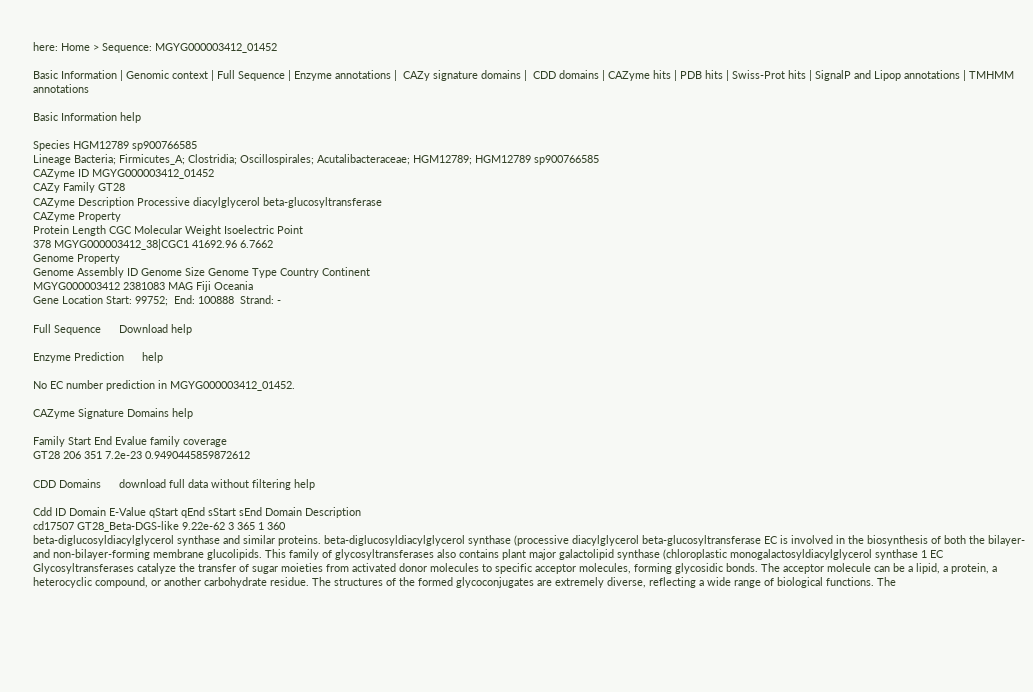here: Home > Sequence: MGYG000003412_01452

Basic Information | Genomic context | Full Sequence | Enzyme annotations |  CAZy signature domains |  CDD domains | CAZyme hits | PDB hits | Swiss-Prot hits | SignalP and Lipop annotations | TMHMM annotations

Basic Information help

Species HGM12789 sp900766585
Lineage Bacteria; Firmicutes_A; Clostridia; Oscillospirales; Acutalibacteraceae; HGM12789; HGM12789 sp900766585
CAZyme ID MGYG000003412_01452
CAZy Family GT28
CAZyme Description Processive diacylglycerol beta-glucosyltransferase
CAZyme Property
Protein Length CGC Molecular Weight Isoelectric Point
378 MGYG000003412_38|CGC1 41692.96 6.7662
Genome Property
Genome Assembly ID Genome Size Genome Type Country Continent
MGYG000003412 2381083 MAG Fiji Oceania
Gene Location Start: 99752;  End: 100888  Strand: -

Full Sequence      Download help

Enzyme Prediction      help

No EC number prediction in MGYG000003412_01452.

CAZyme Signature Domains help

Family Start End Evalue family coverage
GT28 206 351 7.2e-23 0.9490445859872612

CDD Domains      download full data without filtering help

Cdd ID Domain E-Value qStart qEnd sStart sEnd Domain Description
cd17507 GT28_Beta-DGS-like 9.22e-62 3 365 1 360
beta-diglucosyldiacylglycerol synthase and similar proteins. beta-diglucosyldiacylglycerol synthase (processive diacylglycerol beta-glucosyltransferase EC is involved in the biosynthesis of both the bilayer- and non-bilayer-forming membrane glucolipids. This family of glycosyltransferases also contains plant major galactolipid synthase (chloroplastic monogalactosyldiacylglycerol synthase 1 EC Glycosyltransferases catalyze the transfer of sugar moieties from activated donor molecules to specific acceptor molecules, forming glycosidic bonds. The acceptor molecule can be a lipid, a protein, a heterocyclic compound, or another carbohydrate residue. The structures of the formed glycoconjugates are extremely diverse, reflecting a wide range of biological functions. The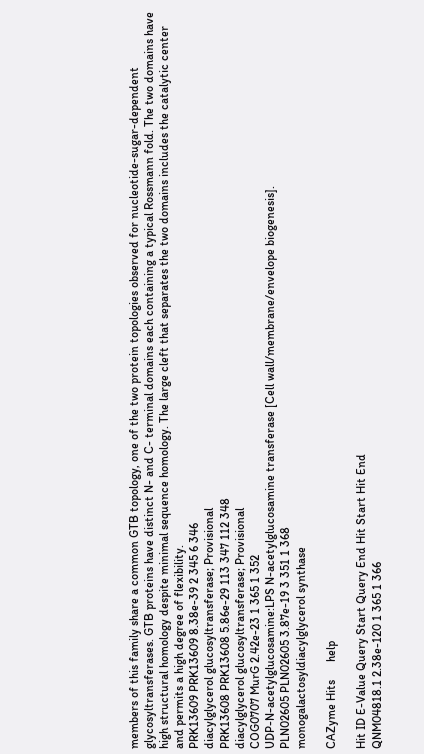members of this family share a common GTB topology, one of the two protein topologies observed for nucleotide-sugar-dependent glycosyltransferases. GTB proteins have distinct N- and C- terminal domains each containing a typical Rossmann fold. The two domains have high structural homology despite minimal sequence homology. The large cleft that separates the two domains includes the catalytic center and permits a high degree of flexibility.
PRK13609 PRK13609 8.38e-39 2 345 6 346
diacylglycerol glucosyltransferase; Provisional
PRK13608 PRK13608 5.86e-29 113 347 112 348
diacylglycerol glucosyltransferase; Provisional
COG0707 MurG 2.42e-23 1 365 1 352
UDP-N-acetylglucosamine:LPS N-acetylglucosamine transferase [Cell wall/membrane/envelope biogenesis].
PLN02605 PLN02605 3.87e-19 3 351 1 368
monogalactosyldiacylglycerol synthase

CAZyme Hits      help

Hit ID E-Value Query Start Query End Hit Start Hit End
QNM04818.1 2.38e-120 1 365 1 366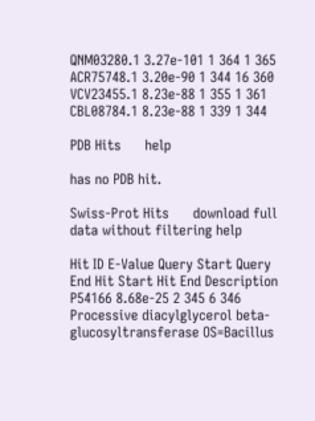QNM03280.1 3.27e-101 1 364 1 365
ACR75748.1 3.20e-90 1 344 16 360
VCV23455.1 8.23e-88 1 355 1 361
CBL08784.1 8.23e-88 1 339 1 344

PDB Hits      help

has no PDB hit.

Swiss-Prot Hits      download full data without filtering help

Hit ID E-Value Query Start Query End Hit Start Hit End Description
P54166 8.68e-25 2 345 6 346
Processive diacylglycerol beta-glucosyltransferase OS=Bacillus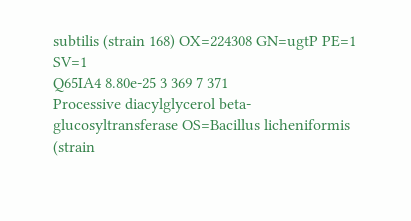subtilis (strain 168) OX=224308 GN=ugtP PE=1 SV=1
Q65IA4 8.80e-25 3 369 7 371
Processive diacylglycerol beta-glucosyltransferase OS=Bacillus licheniformis (strain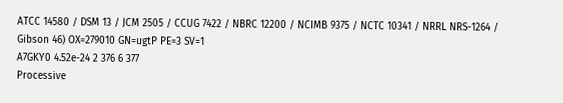ATCC 14580 / DSM 13 / JCM 2505 / CCUG 7422 / NBRC 12200 / NCIMB 9375 / NCTC 10341 / NRRL NRS-1264 / Gibson 46) OX=279010 GN=ugtP PE=3 SV=1
A7GKY0 4.52e-24 2 376 6 377
Processive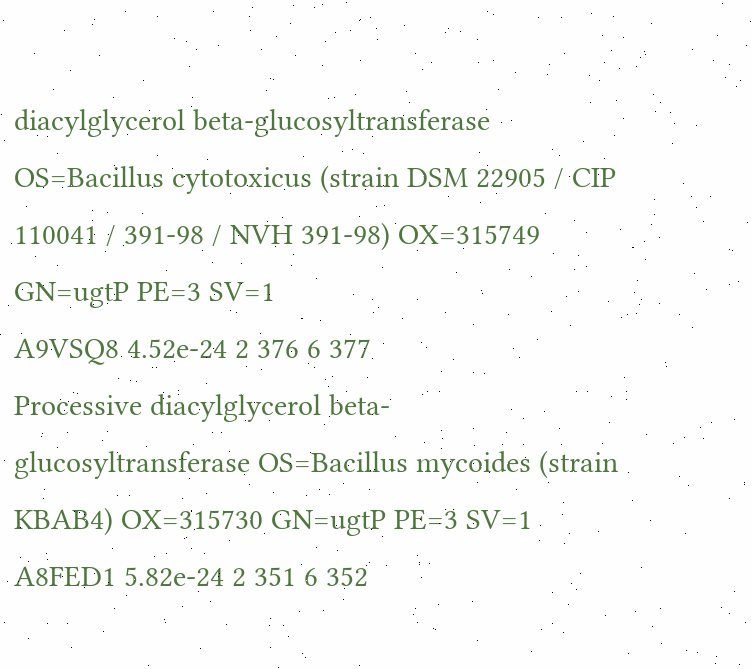diacylglycerol beta-glucosyltransferase OS=Bacillus cytotoxicus (strain DSM 22905 / CIP 110041 / 391-98 / NVH 391-98) OX=315749 GN=ugtP PE=3 SV=1
A9VSQ8 4.52e-24 2 376 6 377
Processive diacylglycerol beta-glucosyltransferase OS=Bacillus mycoides (strain KBAB4) OX=315730 GN=ugtP PE=3 SV=1
A8FED1 5.82e-24 2 351 6 352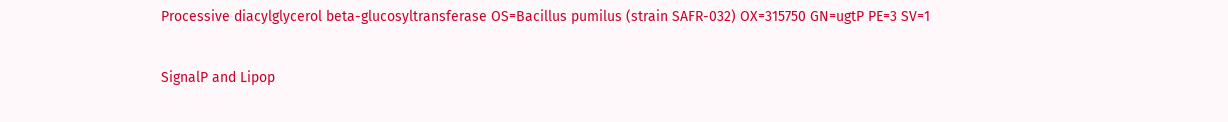Processive diacylglycerol beta-glucosyltransferase OS=Bacillus pumilus (strain SAFR-032) OX=315750 GN=ugtP PE=3 SV=1

SignalP and Lipop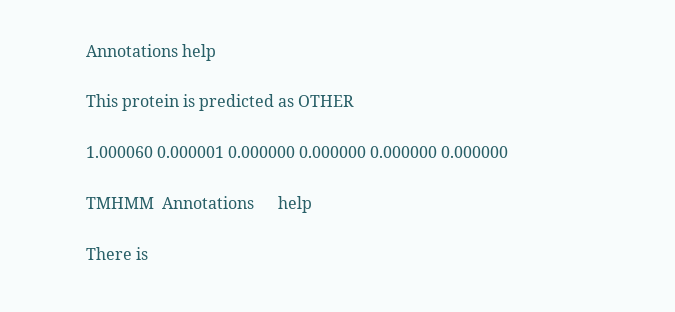Annotations help

This protein is predicted as OTHER

1.000060 0.000001 0.000000 0.000000 0.000000 0.000000

TMHMM  Annotations      help

There is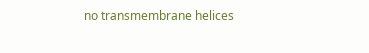no transmembrane helices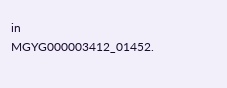in MGYG000003412_01452.